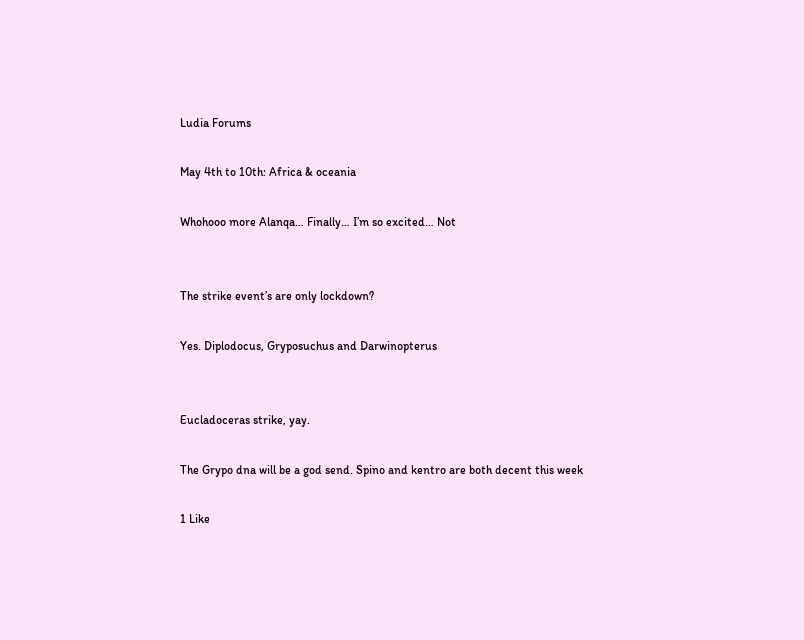Ludia Forums

May 4th to 10th: Africa & oceania

Whohooo more Alanqa… Finally… I’m so excited… Not


The strike event’s are only lockdown?

Yes. Diplodocus, Gryposuchus and Darwinopterus


Eucladoceras strike, yay.

The Grypo dna will be a god send. Spino and kentro are both decent this week

1 Like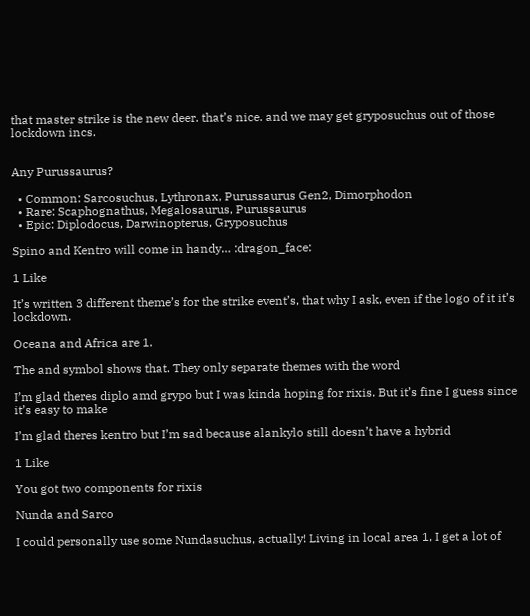that master strike is the new deer. that’s nice. and we may get gryposuchus out of those lockdown incs.


Any Purussaurus?

  • Common: Sarcosuchus, Lythronax, Purussaurus Gen2, Dimorphodon
  • Rare: Scaphognathus, Megalosaurus, Purussaurus
  • Epic: Diplodocus, Darwinopterus, Gryposuchus

Spino and Kentro will come in handy… :dragon_face:

1 Like

It’s written 3 different theme’s for the strike event’s, that why I ask, even if the logo of it it’s lockdown.

Oceana and Africa are 1.

The and symbol shows that. They only separate themes with the word

I’m glad theres diplo amd grypo but I was kinda hoping for rixis. But it’s fine I guess since it’s easy to make

I’m glad theres kentro but I’m sad because alankylo still doesn’t have a hybrid

1 Like

You got two components for rixis

Nunda and Sarco

I could personally use some Nundasuchus, actually! Living in local area 1, I get a lot of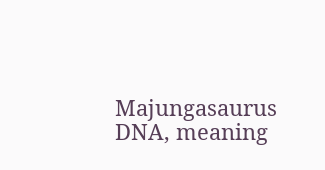Majungasaurus DNA, meaning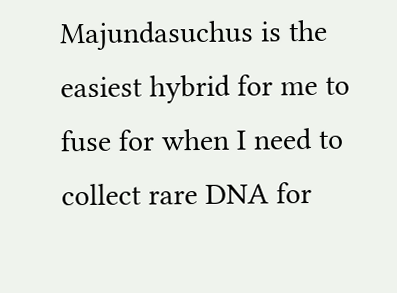Majundasuchus is the easiest hybrid for me to fuse for when I need to collect rare DNA for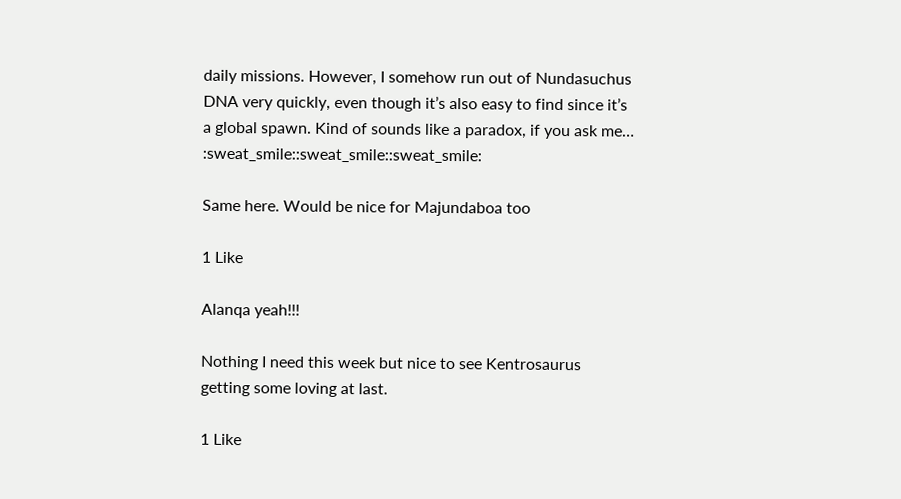daily missions. However, I somehow run out of Nundasuchus DNA very quickly, even though it’s also easy to find since it’s a global spawn. Kind of sounds like a paradox, if you ask me… :sweat_smile::sweat_smile::sweat_smile:

Same here. Would be nice for Majundaboa too

1 Like

Alanqa yeah!!!

Nothing I need this week but nice to see Kentrosaurus getting some loving at last.

1 Like